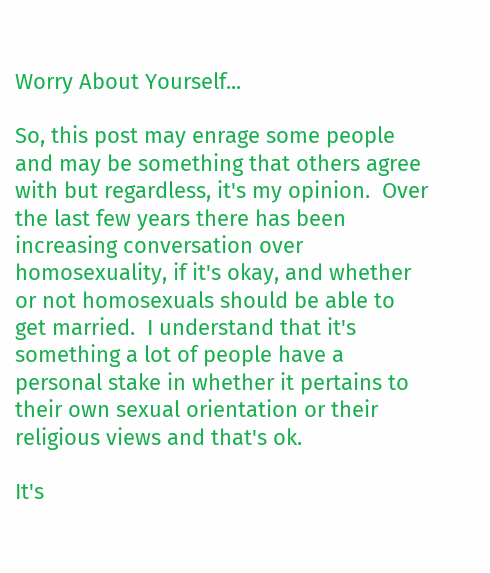Worry About Yourself...

So, this post may enrage some people and may be something that others agree with but regardless, it's my opinion.  Over the last few years there has been increasing conversation over homosexuality, if it's okay, and whether or not homosexuals should be able to get married.  I understand that it's something a lot of people have a personal stake in whether it pertains to their own sexual orientation or their religious views and that's ok.

It's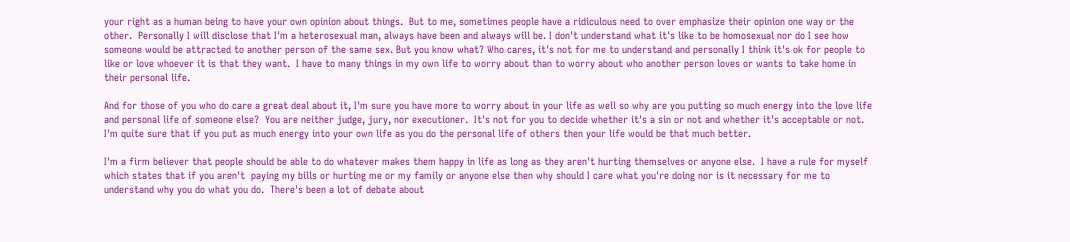your right as a human being to have your own opinion about things.  But to me, sometimes people have a ridiculous need to over emphasize their opinion one way or the other.  Personally I will disclose that I'm a heterosexual man, always have been and always will be. I don't understand what it's like to be homosexual nor do I see how someone would be attracted to another person of the same sex. But you know what? Who cares, it's not for me to understand and personally I think it's ok for people to like or love whoever it is that they want.  I have to many things in my own life to worry about than to worry about who another person loves or wants to take home in their personal life.

And for those of you who do care a great deal about it, I'm sure you have more to worry about in your life as well so why are you putting so much energy into the love life and personal life of someone else?  You are neither judge, jury, nor executioner.  It's not for you to decide whether it's a sin or not and whether it's acceptable or not.  I'm quite sure that if you put as much energy into your own life as you do the personal life of others then your life would be that much better.

I'm a firm believer that people should be able to do whatever makes them happy in life as long as they aren't hurting themselves or anyone else.  I have a rule for myself which states that if you aren't  paying my bills or hurting me or my family or anyone else then why should I care what you're doing nor is it necessary for me to understand why you do what you do.  There's been a lot of debate about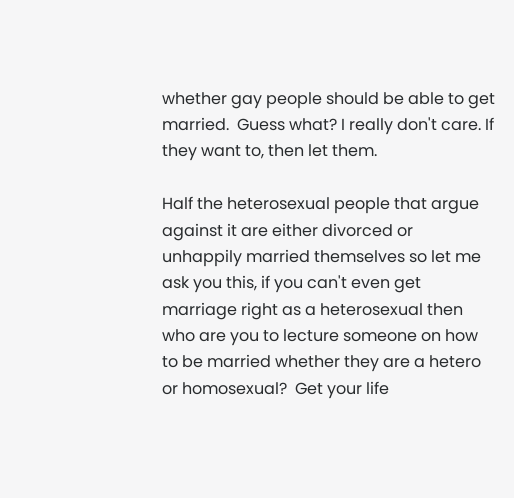whether gay people should be able to get married.  Guess what? I really don't care. If they want to, then let them.

Half the heterosexual people that argue against it are either divorced or unhappily married themselves so let me ask you this, if you can't even get marriage right as a heterosexual then who are you to lecture someone on how to be married whether they are a hetero or homosexual?  Get your life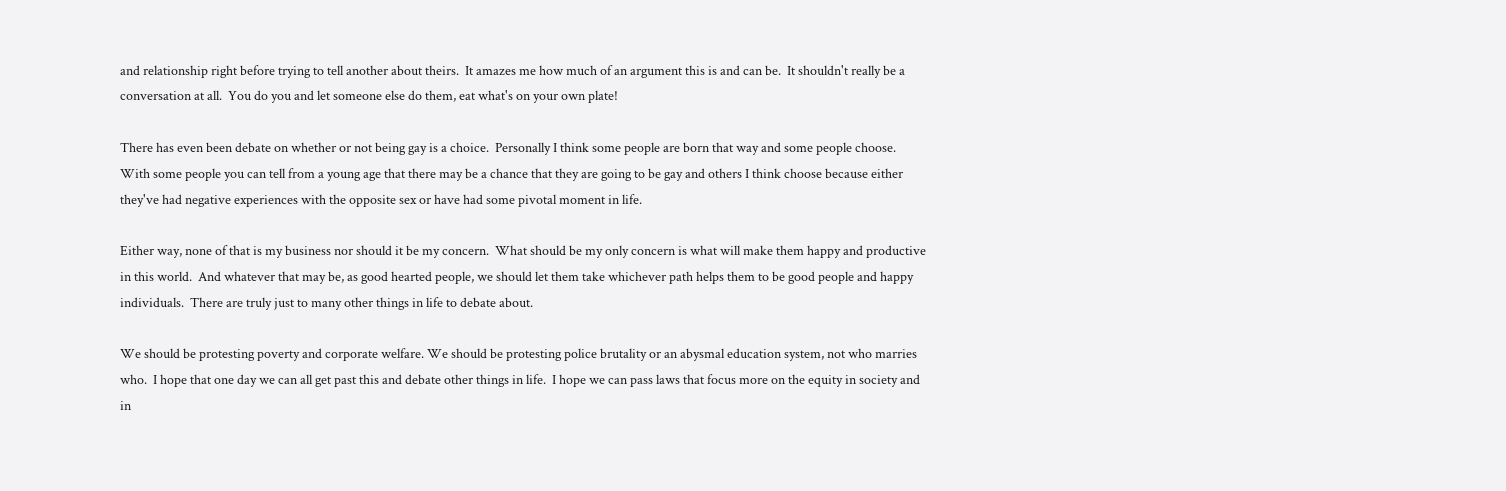and relationship right before trying to tell another about theirs.  It amazes me how much of an argument this is and can be.  It shouldn't really be a conversation at all.  You do you and let someone else do them, eat what's on your own plate!

There has even been debate on whether or not being gay is a choice.  Personally I think some people are born that way and some people choose.  With some people you can tell from a young age that there may be a chance that they are going to be gay and others I think choose because either they've had negative experiences with the opposite sex or have had some pivotal moment in life.

Either way, none of that is my business nor should it be my concern.  What should be my only concern is what will make them happy and productive in this world.  And whatever that may be, as good hearted people, we should let them take whichever path helps them to be good people and happy individuals.  There are truly just to many other things in life to debate about.

We should be protesting poverty and corporate welfare. We should be protesting police brutality or an abysmal education system, not who marries who.  I hope that one day we can all get past this and debate other things in life.  I hope we can pass laws that focus more on the equity in society and in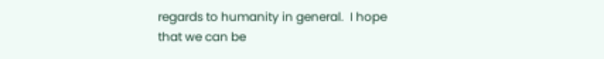regards to humanity in general.  I hope that we can be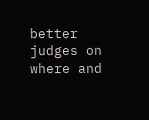better judges on where and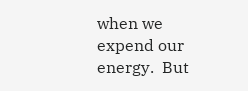when we expend our energy.  But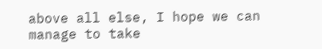above all else, I hope we can manage to take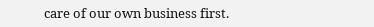care of our own business first.